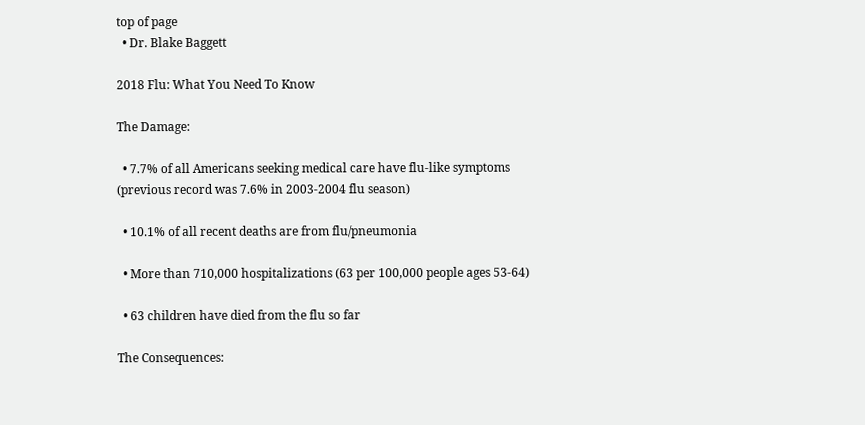top of page
  • Dr. Blake Baggett

2018 Flu: What You Need To Know

The Damage:

  • 7.7% of all Americans seeking medical care have flu-like symptoms (previous record was 7.6% in 2003-2004 flu season)

  • 10.1% of all recent deaths are from flu/pneumonia

  • More than 710,000 hospitalizations (63 per 100,000 people ages 53-64)

  • 63 children have died from the flu so far

The Consequences: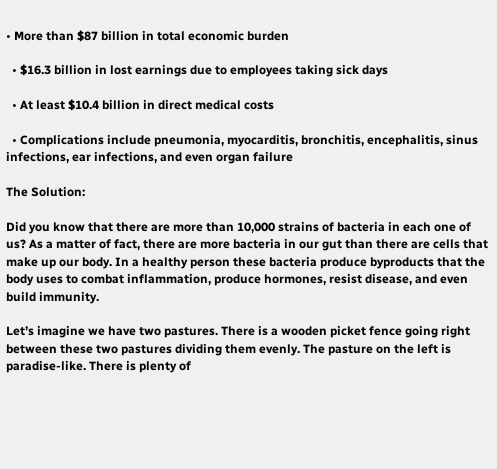• More than $87 billion in total economic burden

  • $16.3 billion in lost earnings due to employees taking sick days

  • At least $10.4 billion in direct medical costs

  • Complications include pneumonia, myocarditis, bronchitis, encephalitis, sinus infections, ear infections, and even organ failure

The Solution:

Did you know that there are more than 10,000 strains of bacteria in each one of us? As a matter of fact, there are more bacteria in our gut than there are cells that make up our body. In a healthy person these bacteria produce byproducts that the body uses to combat inflammation, produce hormones, resist disease, and even build immunity.

Let’s imagine we have two pastures. There is a wooden picket fence going right between these two pastures dividing them evenly. The pasture on the left is paradise-like. There is plenty of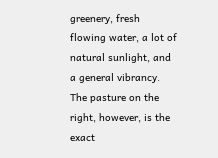greenery, fresh flowing water, a lot of natural sunlight, and a general vibrancy. The pasture on the right, however, is the exact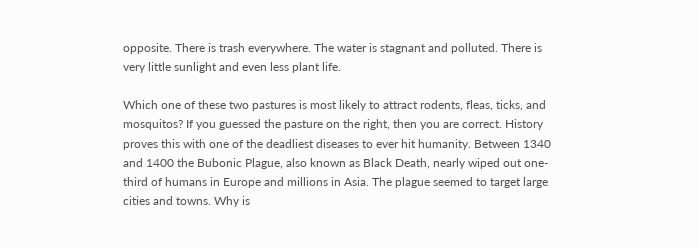opposite. There is trash everywhere. The water is stagnant and polluted. There is very little sunlight and even less plant life.

Which one of these two pastures is most likely to attract rodents, fleas, ticks, and mosquitos? If you guessed the pasture on the right, then you are correct. History proves this with one of the deadliest diseases to ever hit humanity. Between 1340 and 1400 the Bubonic Plague, also known as Black Death, nearly wiped out one-third of humans in Europe and millions in Asia. The plague seemed to target large cities and towns. Why is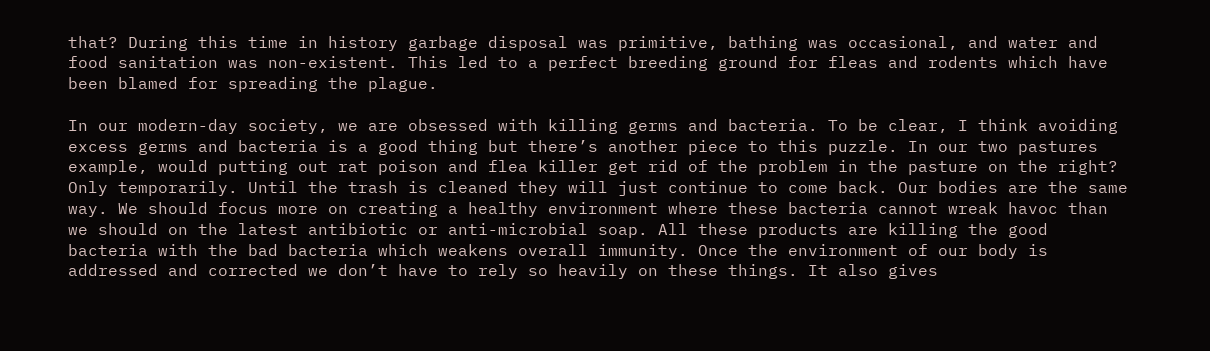that? During this time in history garbage disposal was primitive, bathing was occasional, and water and food sanitation was non-existent. This led to a perfect breeding ground for fleas and rodents which have been blamed for spreading the plague.

In our modern-day society, we are obsessed with killing germs and bacteria. To be clear, I think avoiding excess germs and bacteria is a good thing but there’s another piece to this puzzle. In our two pastures example, would putting out rat poison and flea killer get rid of the problem in the pasture on the right? Only temporarily. Until the trash is cleaned they will just continue to come back. Our bodies are the same way. We should focus more on creating a healthy environment where these bacteria cannot wreak havoc than we should on the latest antibiotic or anti-microbial soap. All these products are killing the good bacteria with the bad bacteria which weakens overall immunity. Once the environment of our body is addressed and corrected we don’t have to rely so heavily on these things. It also gives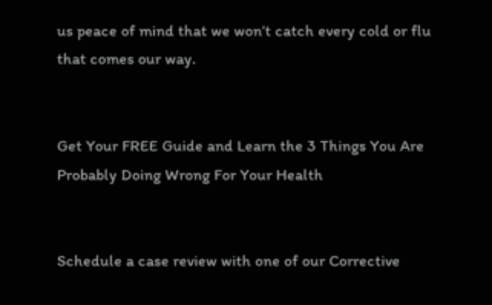us peace of mind that we won’t catch every cold or flu that comes our way.


Get Your FREE Guide and Learn the 3 Things You Are Probably Doing Wrong For Your Health


Schedule a case review with one of our Corrective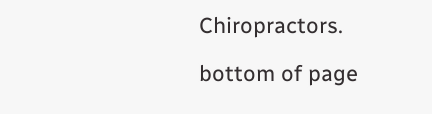Chiropractors.

bottom of page